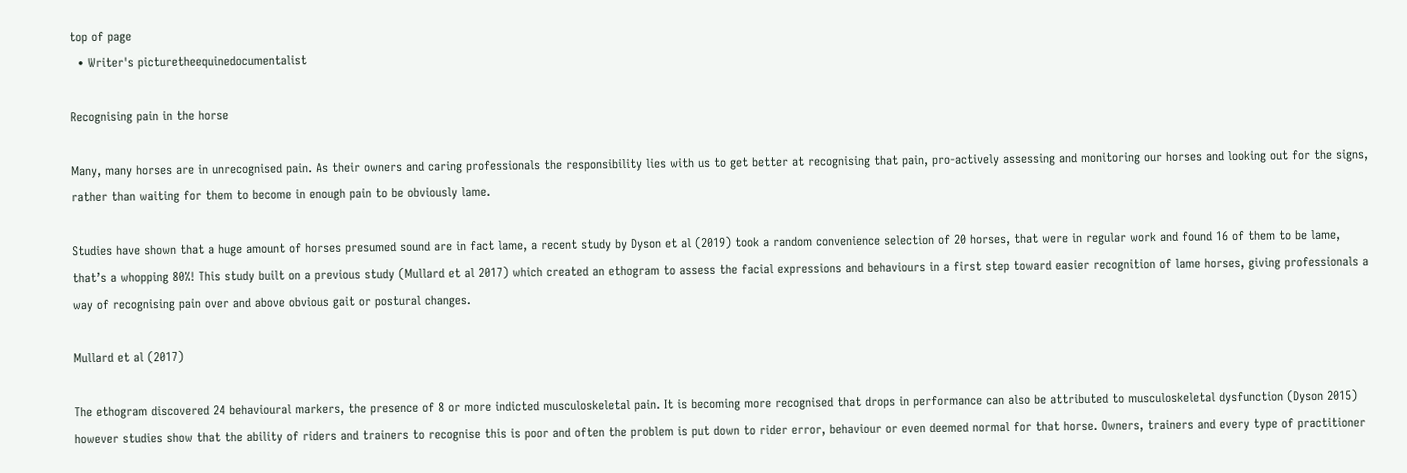top of page
  • Writer's picturetheequinedocumentalist

Recognising pain in the horse

Many, many horses are in unrecognised pain. As their owners and caring professionals the responsibility lies with us to get better at recognising that pain, pro-actively assessing and monitoring our horses and looking out for the signs, rather than waiting for them to become in enough pain to be obviously lame.

Studies have shown that a huge amount of horses presumed sound are in fact lame, a recent study by Dyson et al (2019) took a random convenience selection of 20 horses, that were in regular work and found 16 of them to be lame, that’s a whopping 80%! This study built on a previous study (Mullard et al 2017) which created an ethogram to assess the facial expressions and behaviours in a first step toward easier recognition of lame horses, giving professionals a way of recognising pain over and above obvious gait or postural changes.

Mullard et al (2017)

The ethogram discovered 24 behavioural markers, the presence of 8 or more indicted musculoskeletal pain. It is becoming more recognised that drops in performance can also be attributed to musculoskeletal dysfunction (Dyson 2015) however studies show that the ability of riders and trainers to recognise this is poor and often the problem is put down to rider error, behaviour or even deemed normal for that horse. Owners, trainers and every type of practitioner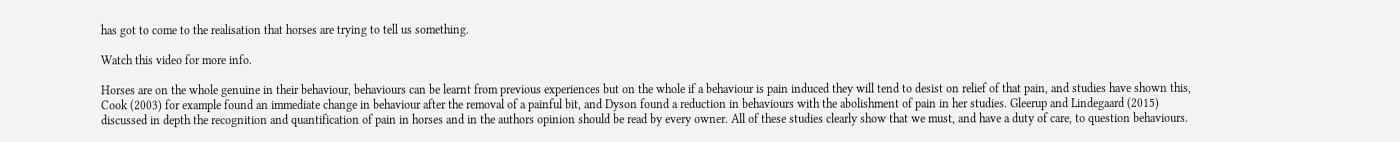has got to come to the realisation that horses are trying to tell us something.

Watch this video for more info.

Horses are on the whole genuine in their behaviour, behaviours can be learnt from previous experiences but on the whole if a behaviour is pain induced they will tend to desist on relief of that pain, and studies have shown this, Cook (2003) for example found an immediate change in behaviour after the removal of a painful bit, and Dyson found a reduction in behaviours with the abolishment of pain in her studies. Gleerup and Lindegaard (2015) discussed in depth the recognition and quantification of pain in horses and in the authors opinion should be read by every owner. All of these studies clearly show that we must, and have a duty of care, to question behaviours.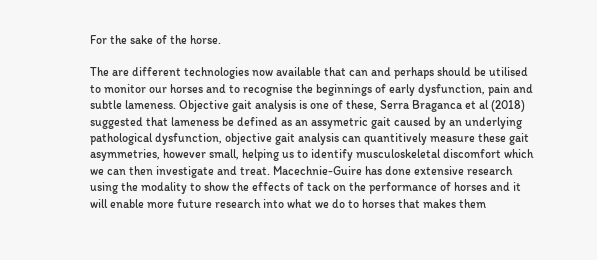For the sake of the horse.

The are different technologies now available that can and perhaps should be utilised to monitor our horses and to recognise the beginnings of early dysfunction, pain and subtle lameness. Objective gait analysis is one of these, Serra Braganca et al (2018) suggested that lameness be defined as an assymetric gait caused by an underlying pathological dysfunction, objective gait analysis can quantitively measure these gait asymmetries, however small, helping us to identify musculoskeletal discomfort which we can then investigate and treat. Macechnie-Guire has done extensive research using the modality to show the effects of tack on the performance of horses and it will enable more future research into what we do to horses that makes them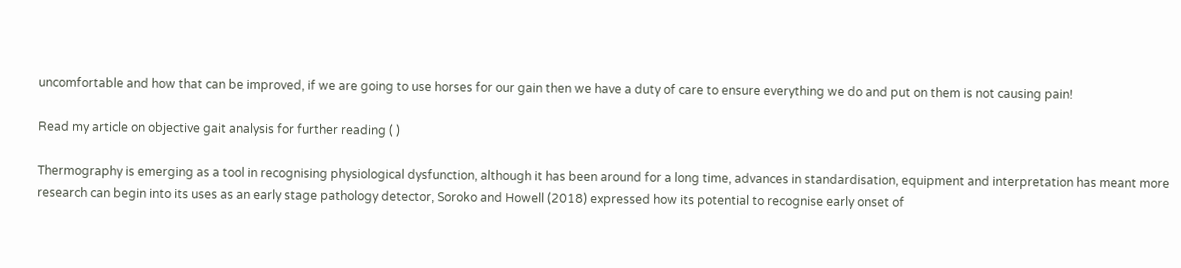uncomfortable and how that can be improved, if we are going to use horses for our gain then we have a duty of care to ensure everything we do and put on them is not causing pain!

Read my article on objective gait analysis for further reading ( )

Thermography is emerging as a tool in recognising physiological dysfunction, although it has been around for a long time, advances in standardisation, equipment and interpretation has meant more research can begin into its uses as an early stage pathology detector, Soroko and Howell (2018) expressed how its potential to recognise early onset of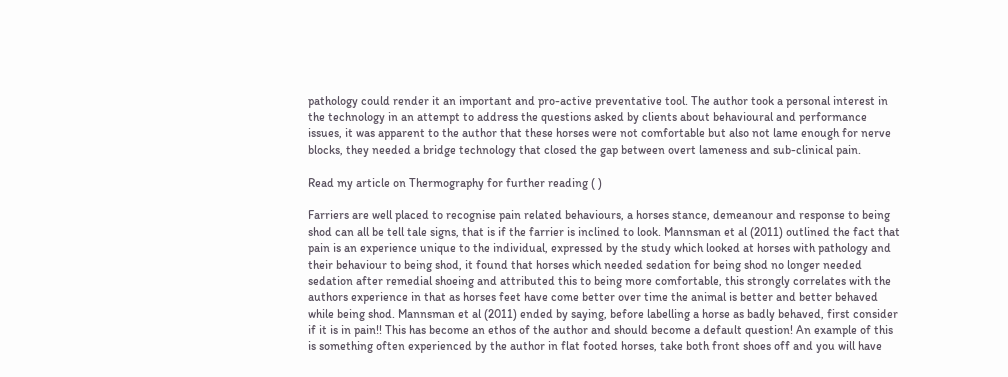pathology could render it an important and pro-active preventative tool. The author took a personal interest in the technology in an attempt to address the questions asked by clients about behavioural and performance issues, it was apparent to the author that these horses were not comfortable but also not lame enough for nerve blocks, they needed a bridge technology that closed the gap between overt lameness and sub-clinical pain.

Read my article on Thermography for further reading ( )

Farriers are well placed to recognise pain related behaviours, a horses stance, demeanour and response to being shod can all be tell tale signs, that is if the farrier is inclined to look. Mannsman et al (2011) outlined the fact that pain is an experience unique to the individual, expressed by the study which looked at horses with pathology and their behaviour to being shod, it found that horses which needed sedation for being shod no longer needed sedation after remedial shoeing and attributed this to being more comfortable, this strongly correlates with the authors experience in that as horses feet have come better over time the animal is better and better behaved while being shod. Mannsman et al (2011) ended by saying, before labelling a horse as badly behaved, first consider if it is in pain!! This has become an ethos of the author and should become a default question! An example of this is something often experienced by the author in flat footed horses, take both front shoes off and you will have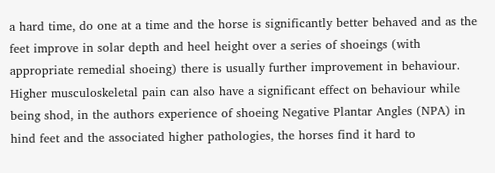a hard time, do one at a time and the horse is significantly better behaved and as the feet improve in solar depth and heel height over a series of shoeings (with appropriate remedial shoeing) there is usually further improvement in behaviour. Higher musculoskeletal pain can also have a significant effect on behaviour while being shod, in the authors experience of shoeing Negative Plantar Angles (NPA) in hind feet and the associated higher pathologies, the horses find it hard to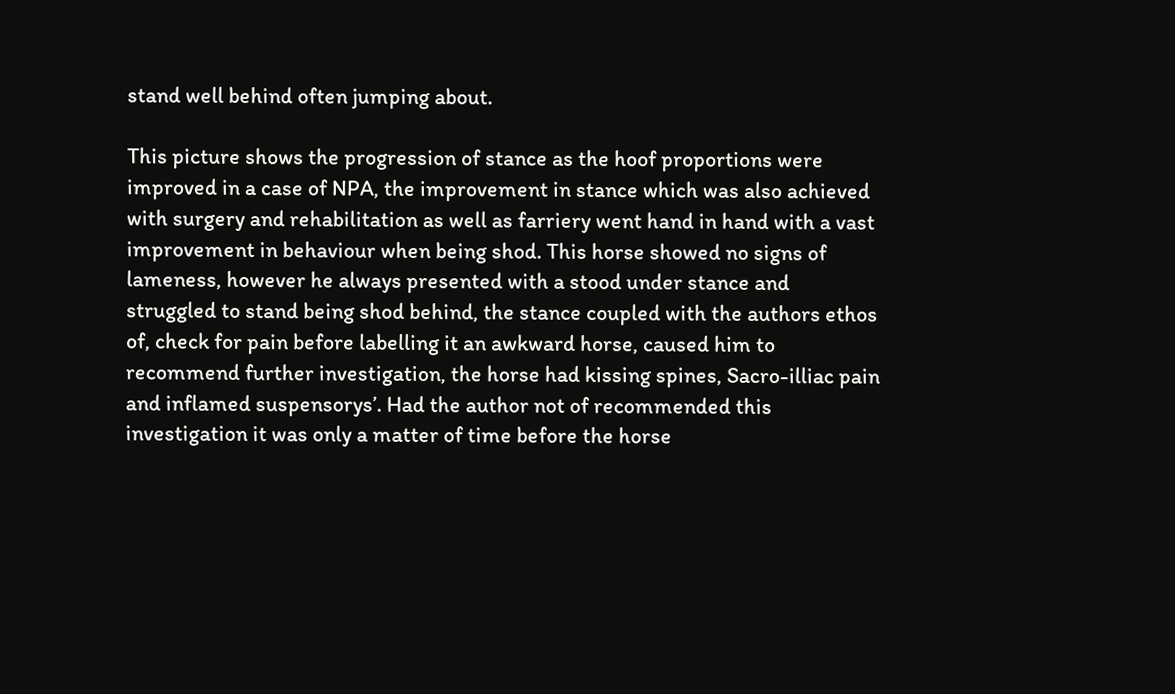stand well behind often jumping about.

This picture shows the progression of stance as the hoof proportions were improved in a case of NPA, the improvement in stance which was also achieved with surgery and rehabilitation as well as farriery went hand in hand with a vast improvement in behaviour when being shod. This horse showed no signs of lameness, however he always presented with a stood under stance and struggled to stand being shod behind, the stance coupled with the authors ethos of, check for pain before labelling it an awkward horse, caused him to recommend further investigation, the horse had kissing spines, Sacro-illiac pain and inflamed suspensorys’. Had the author not of recommended this investigation it was only a matter of time before the horse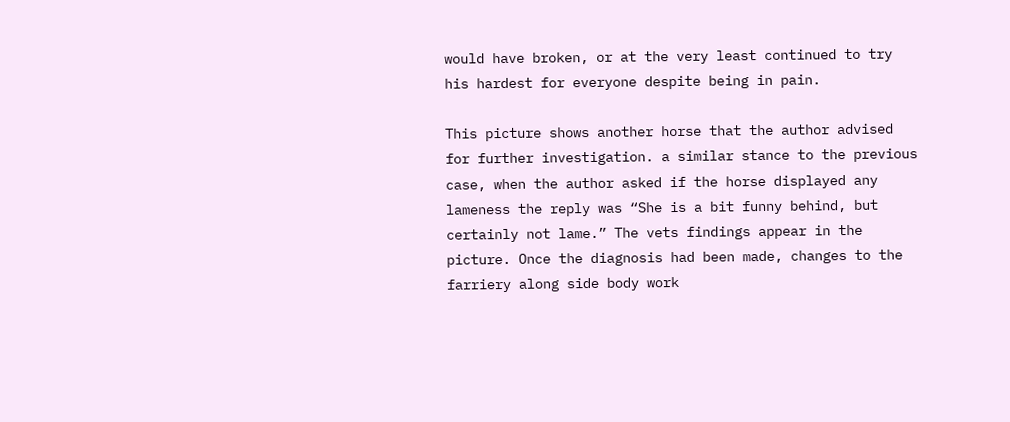would have broken, or at the very least continued to try his hardest for everyone despite being in pain.

This picture shows another horse that the author advised for further investigation. a similar stance to the previous case, when the author asked if the horse displayed any lameness the reply was “She is a bit funny behind, but certainly not lame.” The vets findings appear in the picture. Once the diagnosis had been made, changes to the farriery along side body work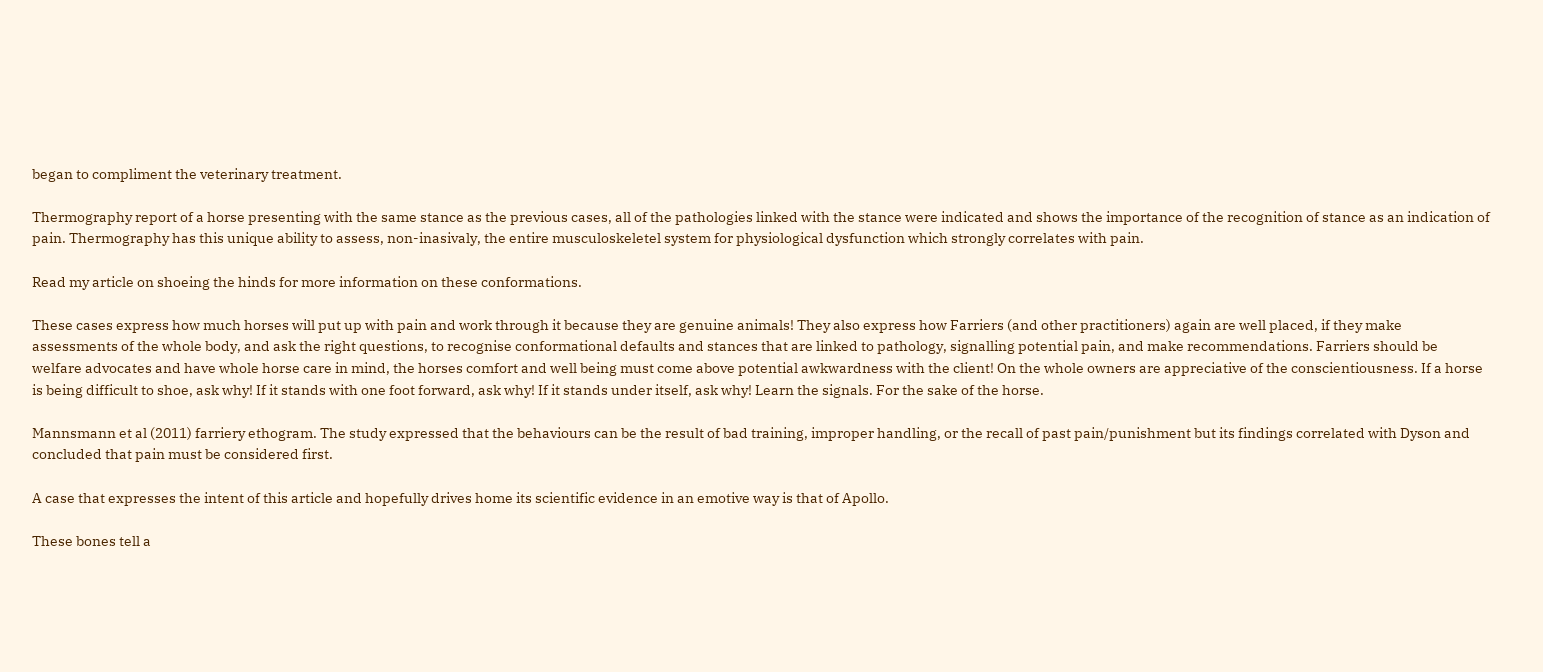began to compliment the veterinary treatment.

Thermography report of a horse presenting with the same stance as the previous cases, all of the pathologies linked with the stance were indicated and shows the importance of the recognition of stance as an indication of pain. Thermography has this unique ability to assess, non-inasivaly, the entire musculoskeletel system for physiological dysfunction which strongly correlates with pain.

Read my article on shoeing the hinds for more information on these conformations.

These cases express how much horses will put up with pain and work through it because they are genuine animals! They also express how Farriers (and other practitioners) again are well placed, if they make assessments of the whole body, and ask the right questions, to recognise conformational defaults and stances that are linked to pathology, signalling potential pain, and make recommendations. Farriers should be welfare advocates and have whole horse care in mind, the horses comfort and well being must come above potential awkwardness with the client! On the whole owners are appreciative of the conscientiousness. If a horse is being difficult to shoe, ask why! If it stands with one foot forward, ask why! If it stands under itself, ask why! Learn the signals. For the sake of the horse.

Mannsmann et al (2011) farriery ethogram. The study expressed that the behaviours can be the result of bad training, improper handling, or the recall of past pain/punishment but its findings correlated with Dyson and concluded that pain must be considered first.

A case that expresses the intent of this article and hopefully drives home its scientific evidence in an emotive way is that of Apollo.

These bones tell a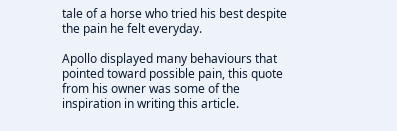tale of a horse who tried his best despite the pain he felt everyday.

Apollo displayed many behaviours that pointed toward possible pain, this quote from his owner was some of the inspiration in writing this article.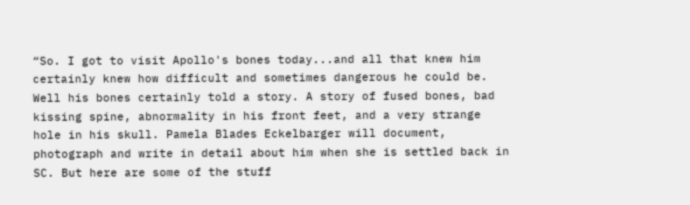“So. I got to visit Apollo's bones today...and all that knew him certainly knew how difficult and sometimes dangerous he could be. Well his bones certainly told a story. A story of fused bones, bad kissing spine, abnormality in his front feet, and a very strange hole in his skull. Pamela Blades Eckelbarger will document, photograph and write in detail about him when she is settled back in SC. But here are some of the stuff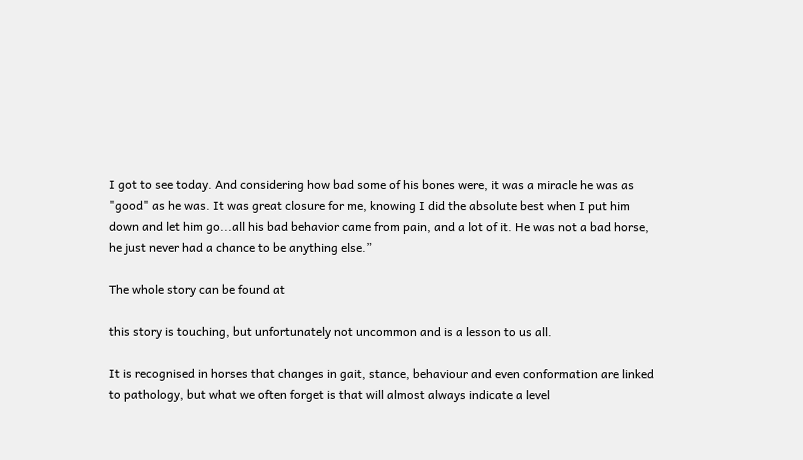I got to see today. And considering how bad some of his bones were, it was a miracle he was as "good" as he was. It was great closure for me, knowing I did the absolute best when I put him down and let him go...all his bad behavior came from pain, and a lot of it. He was not a bad horse, he just never had a chance to be anything else.”

The whole story can be found at

this story is touching, but unfortunately not uncommon and is a lesson to us all.

It is recognised in horses that changes in gait, stance, behaviour and even conformation are linked to pathology, but what we often forget is that will almost always indicate a level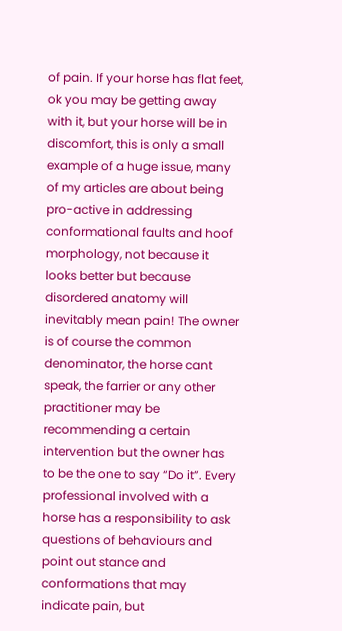of pain. If your horse has flat feet, ok you may be getting away with it, but your horse will be in discomfort, this is only a small example of a huge issue, many of my articles are about being pro-active in addressing conformational faults and hoof morphology, not because it looks better but because disordered anatomy will inevitably mean pain! The owner is of course the common denominator, the horse cant speak, the farrier or any other practitioner may be recommending a certain intervention but the owner has to be the one to say “Do it”. Every professional involved with a horse has a responsibility to ask questions of behaviours and point out stance and conformations that may indicate pain, but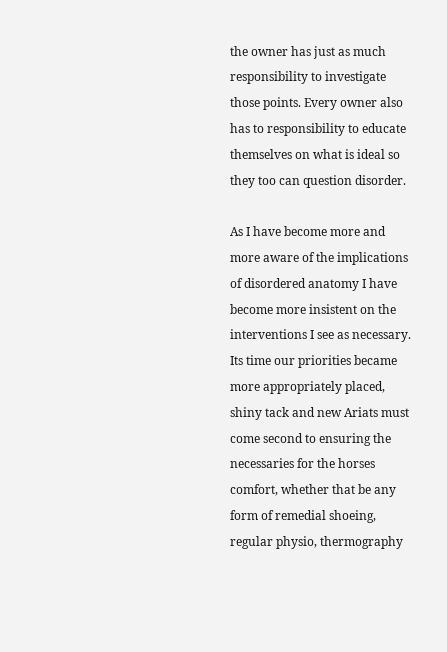the owner has just as much responsibility to investigate those points. Every owner also has to responsibility to educate themselves on what is ideal so they too can question disorder.

As I have become more and more aware of the implications of disordered anatomy I have become more insistent on the interventions I see as necessary. Its time our priorities became more appropriately placed, shiny tack and new Ariats must come second to ensuring the necessaries for the horses comfort, whether that be any form of remedial shoeing, regular physio, thermography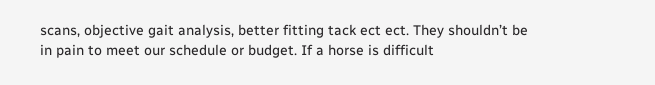scans, objective gait analysis, better fitting tack ect ect. They shouldn’t be in pain to meet our schedule or budget. If a horse is difficult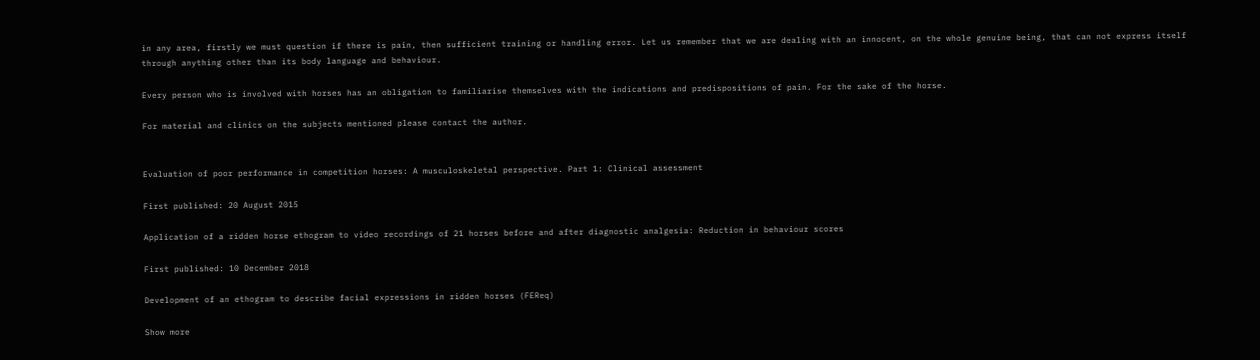in any area, firstly we must question if there is pain, then sufficient training or handling error. Let us remember that we are dealing with an innocent, on the whole genuine being, that can not express itself through anything other than its body language and behaviour.

Every person who is involved with horses has an obligation to familiarise themselves with the indications and predispositions of pain. For the sake of the horse.

For material and clinics on the subjects mentioned please contact the author.


Evaluation of poor performance in competition horses: A musculoskeletal perspective. Part 1: Clinical assessment

First published: 20 August 2015

Application of a ridden horse ethogram to video recordings of 21 horses before and after diagnostic analgesia: Reduction in behaviour scores

First published: 10 December 2018

Development of an ethogram to describe facial expressions in ridden horses (FEReq)

Show more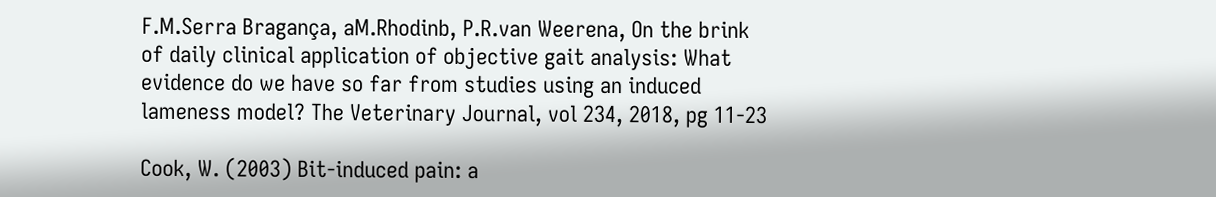F.M.Serra Bragança, aM.Rhodinb, P.R.van Weerena, On the brink of daily clinical application of objective gait analysis: What evidence do we have so far from studies using an induced lameness model? The Veterinary Journal, vol 234, 2018, pg 11-23

Cook, W. (2003) Bit‐induced pain: a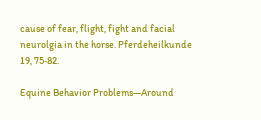cause of fear, flight, fight and facial neurolgia in the horse. Pferdeheilkunde 19, 75‐82.

Equine Behavior Problems—Around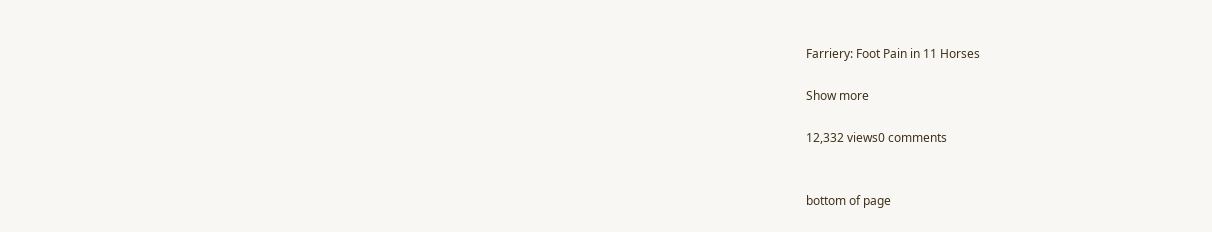Farriery: Foot Pain in 11 Horses

Show more

12,332 views0 comments


bottom of page